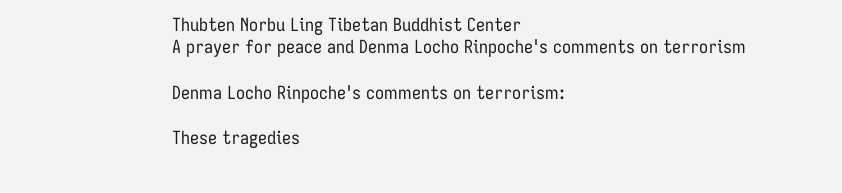Thubten Norbu Ling Tibetan Buddhist Center
A prayer for peace and Denma Locho Rinpoche's comments on terrorism

Denma Locho Rinpoche's comments on terrorism:

These tragedies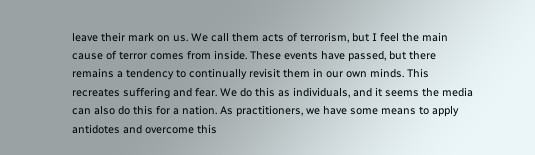leave their mark on us. We call them acts of terrorism, but I feel the main cause of terror comes from inside. These events have passed, but there remains a tendency to continually revisit them in our own minds. This recreates suffering and fear. We do this as individuals, and it seems the media can also do this for a nation. As practitioners, we have some means to apply antidotes and overcome this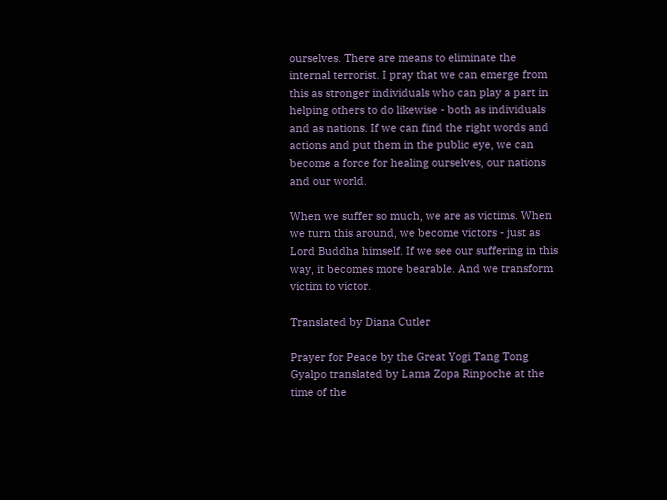ourselves. There are means to eliminate the internal terrorist. I pray that we can emerge from this as stronger individuals who can play a part in helping others to do likewise - both as individuals and as nations. If we can find the right words and actions and put them in the public eye, we can become a force for healing ourselves, our nations and our world.

When we suffer so much, we are as victims. When we turn this around, we become victors - just as Lord Buddha himself. If we see our suffering in this way, it becomes more bearable. And we transform victim to victor.

Translated by Diana Cutler

Prayer for Peace by the Great Yogi Tang Tong Gyalpo translated by Lama Zopa Rinpoche at the time of the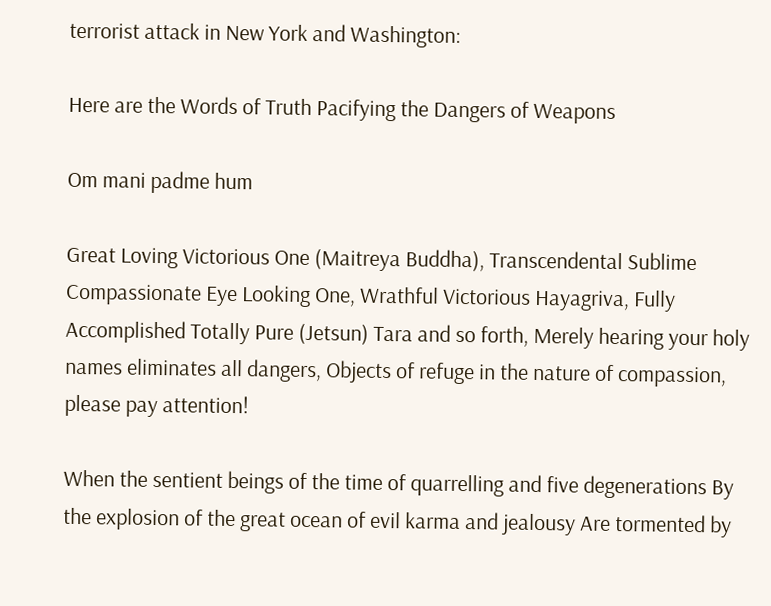terrorist attack in New York and Washington:

Here are the Words of Truth Pacifying the Dangers of Weapons

Om mani padme hum

Great Loving Victorious One (Maitreya Buddha), Transcendental Sublime Compassionate Eye Looking One, Wrathful Victorious Hayagriva, Fully Accomplished Totally Pure (Jetsun) Tara and so forth, Merely hearing your holy names eliminates all dangers, Objects of refuge in the nature of compassion, please pay attention!

When the sentient beings of the time of quarrelling and five degenerations By the explosion of the great ocean of evil karma and jealousy Are tormented by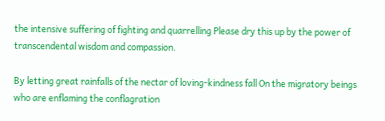the intensive suffering of fighting and quarrelling Please dry this up by the power of transcendental wisdom and compassion.

By letting great rainfalls of the nectar of loving-kindness fall On the migratory beings who are enflaming the conflagration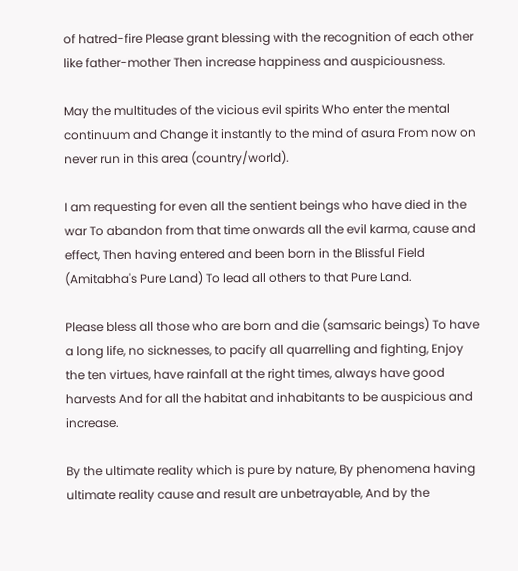of hatred-fire Please grant blessing with the recognition of each other like father-mother Then increase happiness and auspiciousness.

May the multitudes of the vicious evil spirits Who enter the mental continuum and Change it instantly to the mind of asura From now on never run in this area (country/world).

I am requesting for even all the sentient beings who have died in the war To abandon from that time onwards all the evil karma, cause and effect, Then having entered and been born in the Blissful Field (Amitabha's Pure Land) To lead all others to that Pure Land.

Please bless all those who are born and die (samsaric beings) To have a long life, no sicknesses, to pacify all quarrelling and fighting, Enjoy the ten virtues, have rainfall at the right times, always have good harvests And for all the habitat and inhabitants to be auspicious and increase.

By the ultimate reality which is pure by nature, By phenomena having ultimate reality cause and result are unbetrayable, And by the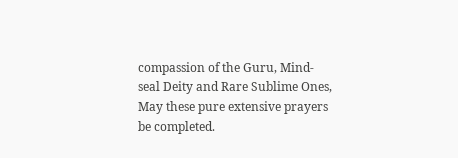compassion of the Guru, Mind-seal Deity and Rare Sublime Ones, May these pure extensive prayers be completed.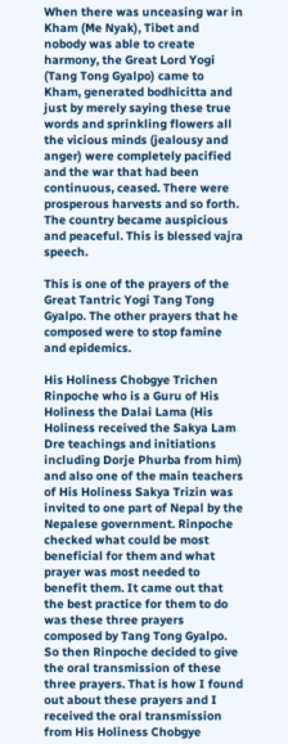When there was unceasing war in Kham (Me Nyak), Tibet and nobody was able to create harmony, the Great Lord Yogi (Tang Tong Gyalpo) came to Kham, generated bodhicitta and just by merely saying these true words and sprinkling flowers all the vicious minds (jealousy and anger) were completely pacified and the war that had been continuous, ceased. There were prosperous harvests and so forth. The country became auspicious and peaceful. This is blessed vajra speech.

This is one of the prayers of the Great Tantric Yogi Tang Tong Gyalpo. The other prayers that he composed were to stop famine and epidemics.

His Holiness Chobgye Trichen Rinpoche who is a Guru of His Holiness the Dalai Lama (His Holiness received the Sakya Lam Dre teachings and initiations including Dorje Phurba from him) and also one of the main teachers of His Holiness Sakya Trizin was invited to one part of Nepal by the Nepalese government. Rinpoche checked what could be most beneficial for them and what prayer was most needed to benefit them. It came out that the best practice for them to do was these three prayers composed by Tang Tong Gyalpo. So then Rinpoche decided to give the oral transmission of these three prayers. That is how I found out about these prayers and I received the oral transmission from His Holiness Chobgye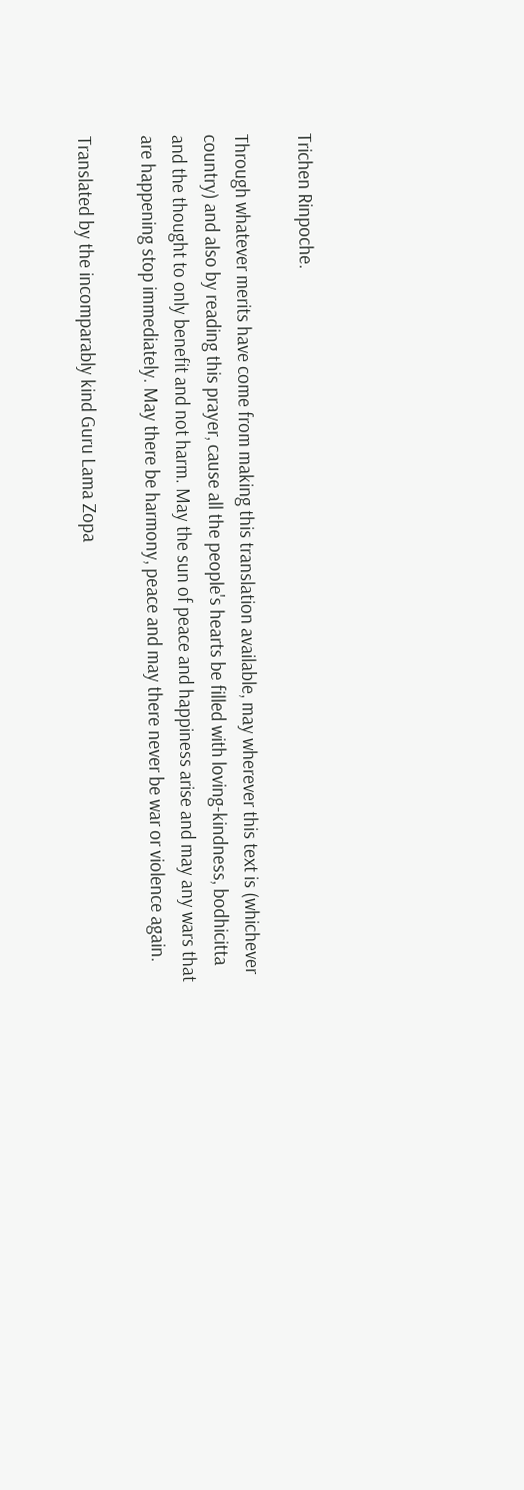Trichen Rinpoche.

Through whatever merits have come from making this translation available, may wherever this text is (whichever country) and also by reading this prayer, cause all the people's hearts be filled with loving-kindness, bodhicitta and the thought to only benefit and not harm. May the sun of peace and happiness arise and may any wars that are happening stop immediately. May there be harmony, peace and may there never be war or violence again.

Translated by the incomparably kind Guru Lama Zopa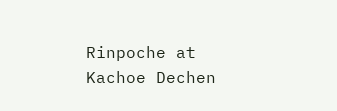Rinpoche at Kachoe Dechen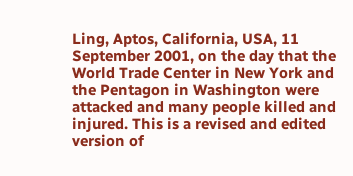Ling, Aptos, California, USA, 11 September 2001, on the day that the World Trade Center in New York and the Pentagon in Washington were attacked and many people killed and injured. This is a revised and edited version of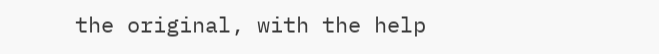the original, with the help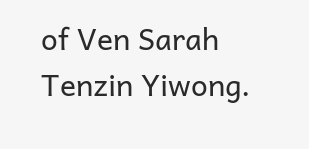of Ven Sarah Tenzin Yiwong.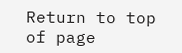Return to top of page